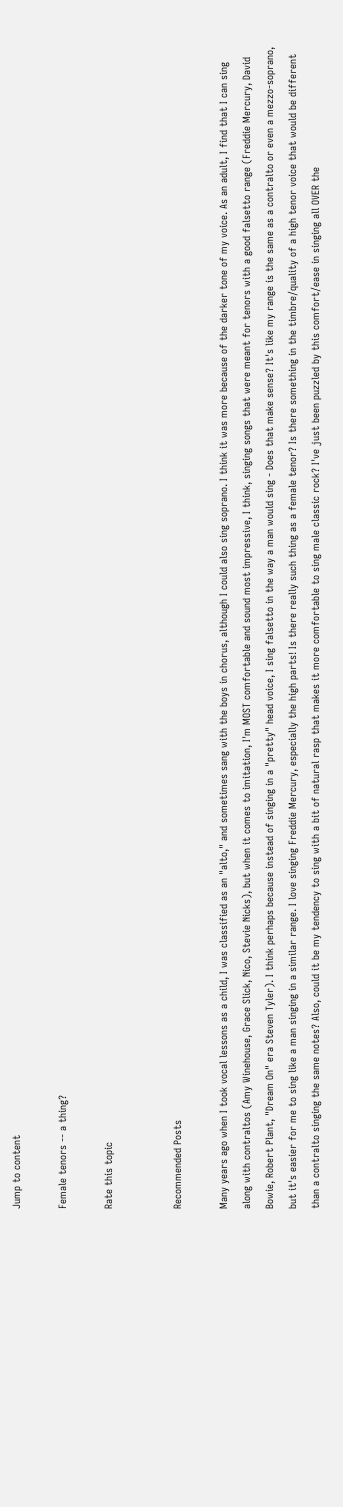Jump to content

Female tenors -- a thing?

Rate this topic


Recommended Posts

Many years ago when I took vocal lessons as a child, I was classified as an "alto," and sometimes sang with the boys in chorus, although I could also sing soprano. I think it was more because of the darker tone of my voice. As an adult, I find that I can sing along with contraltos (Amy Winehouse, Grace Slick, Nico, Stevie Nicks), but when it comes to imitation, I'm MOST comfortable and sound most impressive, I think, singing songs that were meant for tenors with a good falsetto range (Freddie Mercury, David Bowie, Robert Plant, "Dream On" era Steven Tyler). I think perhaps because instead of singing in a "pretty" head voice, I sing falsetto in the way a man would sing - Does that make sense? It's like my range is the same as a contralto or even a mezzo-soprano, but it's easier for me to sing like a man singing in a similar range. I love singing Freddie Mercury, especially the high parts! Is there really such thing as a female tenor? Is there something in the timbre/quality of a high tenor voice that would be different than a contralto singing the same notes? Also, could it be my tendency to sing with a bit of natural rasp that makes it more comfortable to sing male classic rock? I've just been puzzled by this comfort/ease in singing all OVER the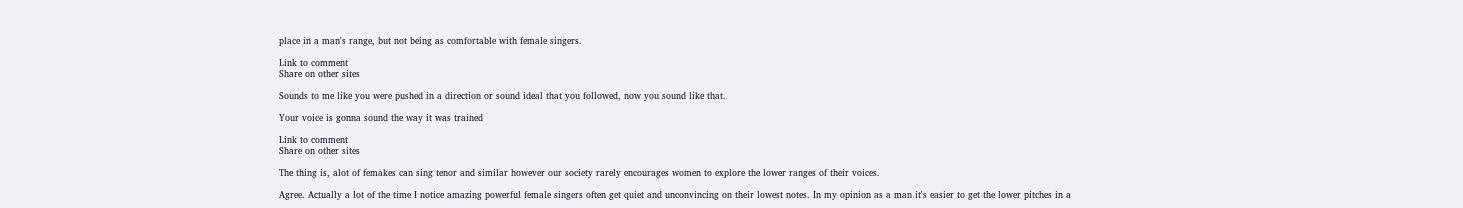place in a man's range, but not being as comfortable with female singers.

Link to comment
Share on other sites

Sounds to me like you were pushed in a direction or sound ideal that you followed, now you sound like that.

Your voice is gonna sound the way it was trained

Link to comment
Share on other sites

The thing is, alot of femakes can sing tenor and similar however our society rarely encourages women to explore the lower ranges of their voices.

Agree. Actually a lot of the time I notice amazing powerful female singers often get quiet and unconvincing on their lowest notes. In my opinion as a man it's easier to get the lower pitches in a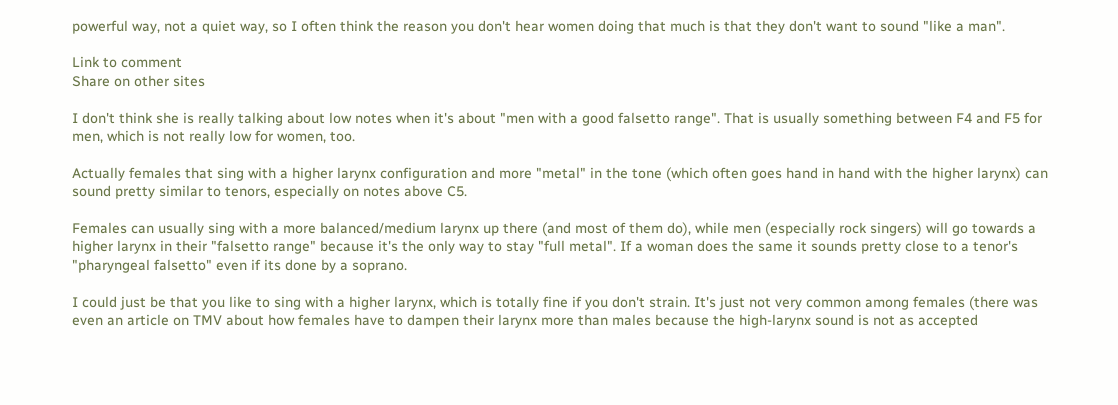powerful way, not a quiet way, so I often think the reason you don't hear women doing that much is that they don't want to sound "like a man".

Link to comment
Share on other sites

I don't think she is really talking about low notes when it's about "men with a good falsetto range". That is usually something between F4 and F5 for men, which is not really low for women, too.

Actually females that sing with a higher larynx configuration and more "metal" in the tone (which often goes hand in hand with the higher larynx) can sound pretty similar to tenors, especially on notes above C5.

Females can usually sing with a more balanced/medium larynx up there (and most of them do), while men (especially rock singers) will go towards a higher larynx in their "falsetto range" because it's the only way to stay "full metal". If a woman does the same it sounds pretty close to a tenor's "pharyngeal falsetto" even if its done by a soprano.

I could just be that you like to sing with a higher larynx, which is totally fine if you don't strain. It's just not very common among females (there was even an article on TMV about how females have to dampen their larynx more than males because the high-larynx sound is not as accepted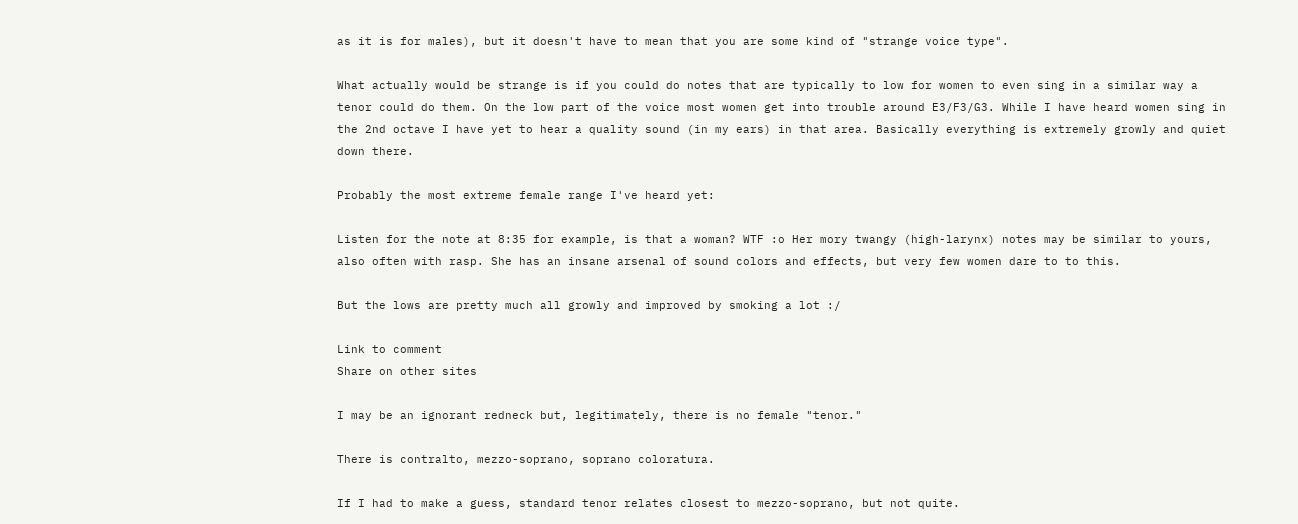as it is for males), but it doesn't have to mean that you are some kind of "strange voice type".

What actually would be strange is if you could do notes that are typically to low for women to even sing in a similar way a tenor could do them. On the low part of the voice most women get into trouble around E3/F3/G3. While I have heard women sing in the 2nd octave I have yet to hear a quality sound (in my ears) in that area. Basically everything is extremely growly and quiet down there.

Probably the most extreme female range I've heard yet:

Listen for the note at 8:35 for example, is that a woman? WTF :o Her mory twangy (high-larynx) notes may be similar to yours, also often with rasp. She has an insane arsenal of sound colors and effects, but very few women dare to to this.

But the lows are pretty much all growly and improved by smoking a lot :/

Link to comment
Share on other sites

I may be an ignorant redneck but, legitimately, there is no female "tenor."

There is contralto, mezzo-soprano, soprano coloratura.

If I had to make a guess, standard tenor relates closest to mezzo-soprano, but not quite.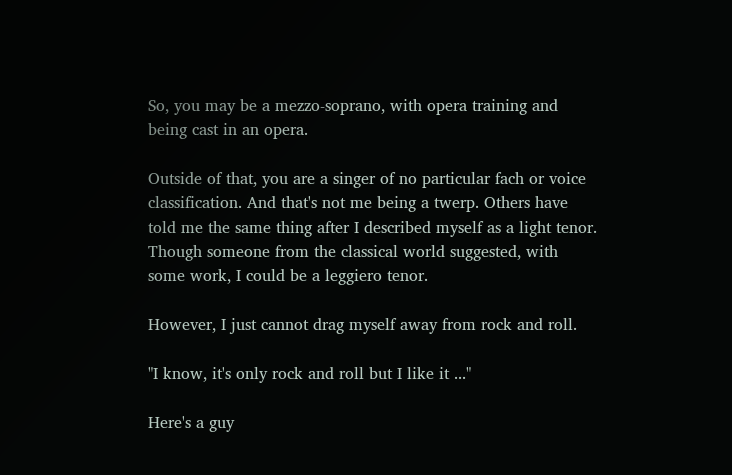So, you may be a mezzo-soprano, with opera training and being cast in an opera.

Outside of that, you are a singer of no particular fach or voice classification. And that's not me being a twerp. Others have told me the same thing after I described myself as a light tenor. Though someone from the classical world suggested, with some work, I could be a leggiero tenor.

However, I just cannot drag myself away from rock and roll.

"I know, it's only rock and roll but I like it ..."

Here's a guy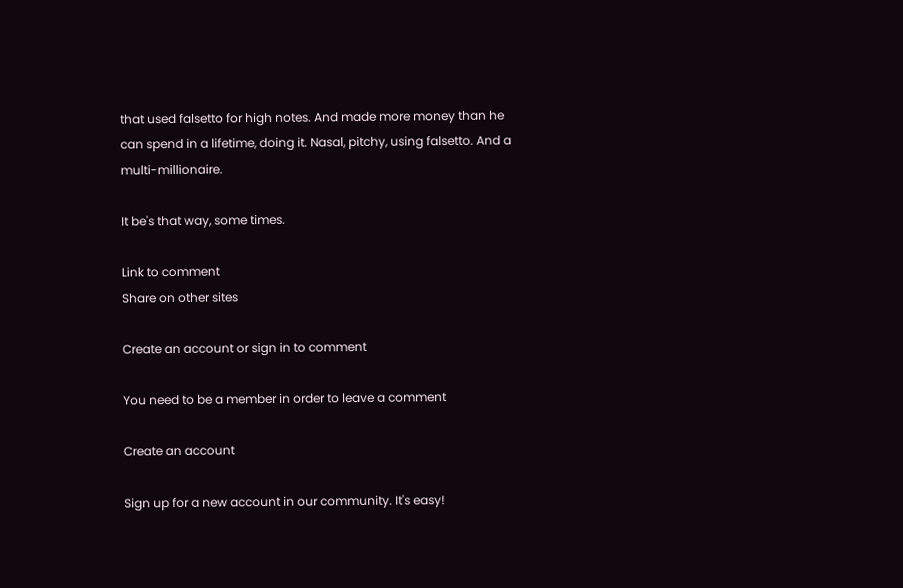that used falsetto for high notes. And made more money than he can spend in a lifetime, doing it. Nasal, pitchy, using falsetto. And a multi-millionaire.

It be's that way, some times.

Link to comment
Share on other sites

Create an account or sign in to comment

You need to be a member in order to leave a comment

Create an account

Sign up for a new account in our community. It's easy!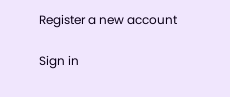Register a new account

Sign in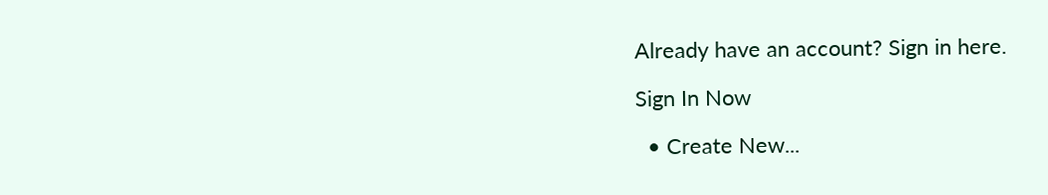Already have an account? Sign in here.

Sign In Now

  • Create New...